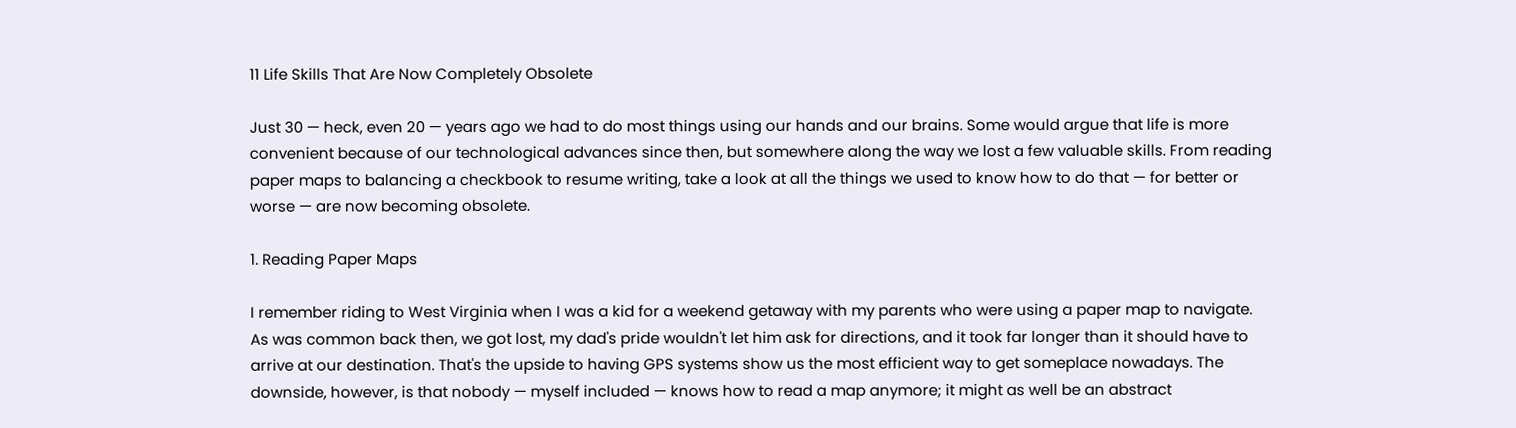11 Life Skills That Are Now Completely Obsolete

Just 30 — heck, even 20 — years ago we had to do most things using our hands and our brains. Some would argue that life is more convenient because of our technological advances since then, but somewhere along the way we lost a few valuable skills. From reading paper maps to balancing a checkbook to resume writing, take a look at all the things we used to know how to do that — for better or worse — are now becoming obsolete.

1. Reading Paper Maps

I remember riding to West Virginia when I was a kid for a weekend getaway with my parents who were using a paper map to navigate. As was common back then, we got lost, my dad's pride wouldn't let him ask for directions, and it took far longer than it should have to arrive at our destination. That's the upside to having GPS systems show us the most efficient way to get someplace nowadays. The downside, however, is that nobody — myself included — knows how to read a map anymore; it might as well be an abstract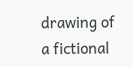drawing of a fictional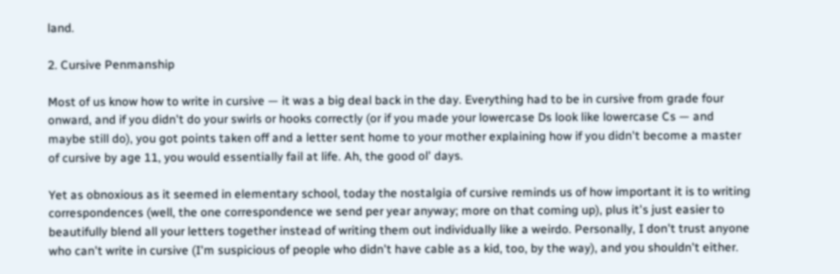land.

2. Cursive Penmanship

Most of us know how to write in cursive — it was a big deal back in the day. Everything had to be in cursive from grade four onward, and if you didn't do your swirls or hooks correctly (or if you made your lowercase Ds look like lowercase Cs — and maybe still do), you got points taken off and a letter sent home to your mother explaining how if you didn't become a master of cursive by age 11, you would essentially fail at life. Ah, the good ol' days.

Yet as obnoxious as it seemed in elementary school, today the nostalgia of cursive reminds us of how important it is to writing correspondences (well, the one correspondence we send per year anyway; more on that coming up), plus it's just easier to beautifully blend all your letters together instead of writing them out individually like a weirdo. Personally, I don't trust anyone who can't write in cursive (I'm suspicious of people who didn't have cable as a kid, too, by the way), and you shouldn't either.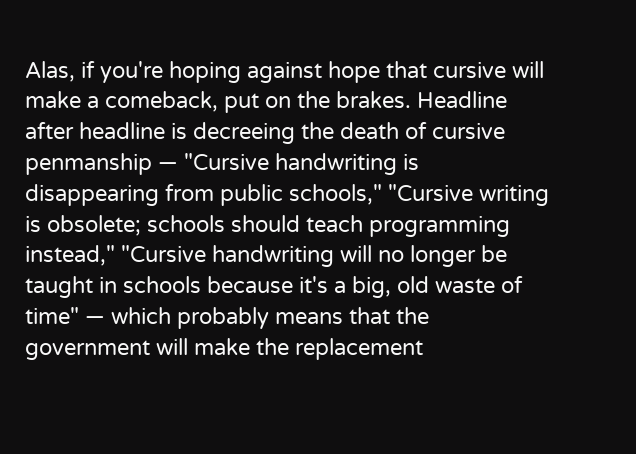Alas, if you're hoping against hope that cursive will make a comeback, put on the brakes. Headline after headline is decreeing the death of cursive penmanship — "Cursive handwriting is disappearing from public schools," "Cursive writing is obsolete; schools should teach programming instead," "Cursive handwriting will no longer be taught in schools because it's a big, old waste of time" — which probably means that the government will make the replacement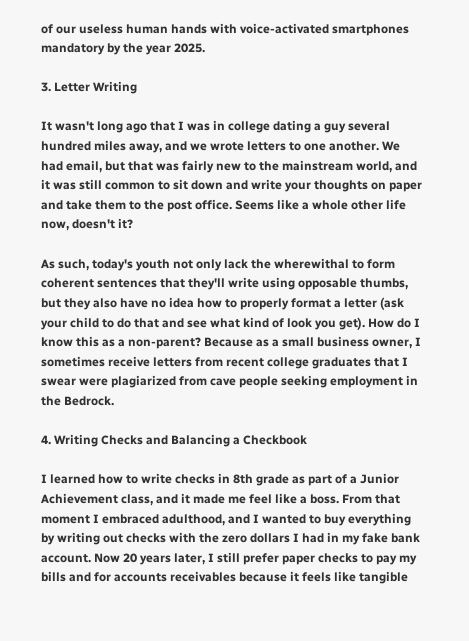of our useless human hands with voice-activated smartphones mandatory by the year 2025.

3. Letter Writing

It wasn't long ago that I was in college dating a guy several hundred miles away, and we wrote letters to one another. We had email, but that was fairly new to the mainstream world, and it was still common to sit down and write your thoughts on paper and take them to the post office. Seems like a whole other life now, doesn't it?

As such, today's youth not only lack the wherewithal to form coherent sentences that they'll write using opposable thumbs, but they also have no idea how to properly format a letter (ask your child to do that and see what kind of look you get). How do I know this as a non-parent? Because as a small business owner, I sometimes receive letters from recent college graduates that I swear were plagiarized from cave people seeking employment in the Bedrock.

4. Writing Checks and Balancing a Checkbook

I learned how to write checks in 8th grade as part of a Junior Achievement class, and it made me feel like a boss. From that moment I embraced adulthood, and I wanted to buy everything by writing out checks with the zero dollars I had in my fake bank account. Now 20 years later, I still prefer paper checks to pay my bills and for accounts receivables because it feels like tangible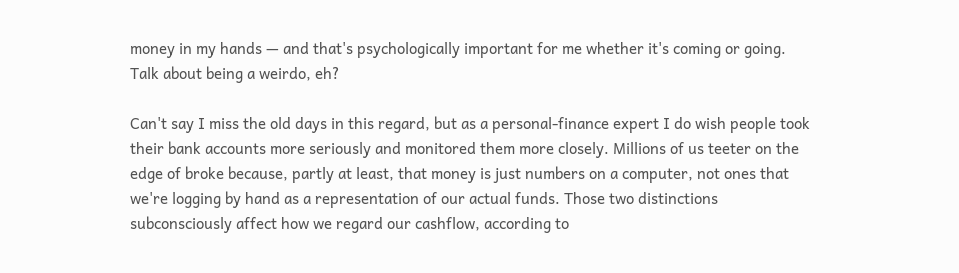money in my hands — and that's psychologically important for me whether it's coming or going. Talk about being a weirdo, eh?

Can't say I miss the old days in this regard, but as a personal-finance expert I do wish people took their bank accounts more seriously and monitored them more closely. Millions of us teeter on the edge of broke because, partly at least, that money is just numbers on a computer, not ones that we're logging by hand as a representation of our actual funds. Those two distinctions subconsciously affect how we regard our cashflow, according to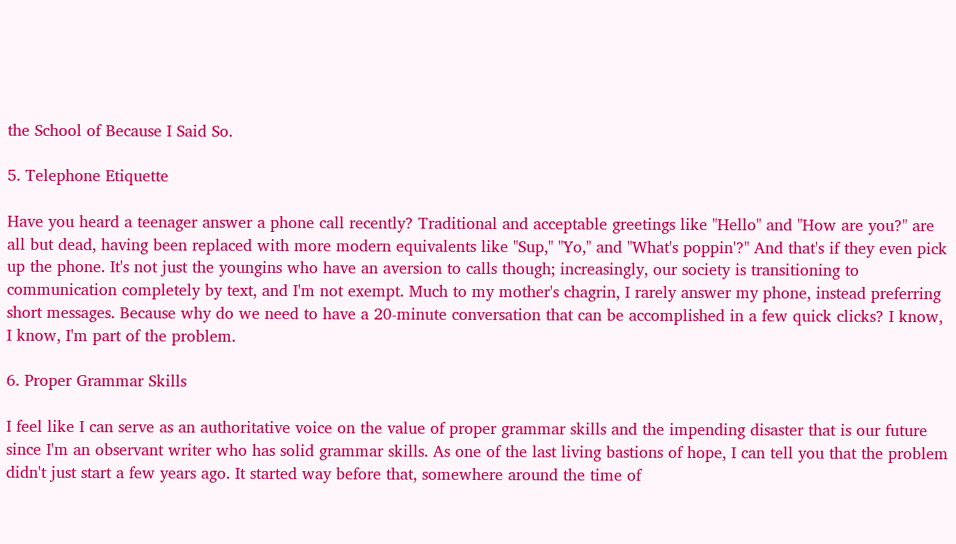the School of Because I Said So.

5. Telephone Etiquette

Have you heard a teenager answer a phone call recently? Traditional and acceptable greetings like "Hello" and "How are you?" are all but dead, having been replaced with more modern equivalents like "Sup," "Yo," and "What's poppin'?" And that's if they even pick up the phone. It's not just the youngins who have an aversion to calls though; increasingly, our society is transitioning to communication completely by text, and I'm not exempt. Much to my mother's chagrin, I rarely answer my phone, instead preferring short messages. Because why do we need to have a 20-minute conversation that can be accomplished in a few quick clicks? I know, I know, I'm part of the problem.

6. Proper Grammar Skills

I feel like I can serve as an authoritative voice on the value of proper grammar skills and the impending disaster that is our future since I'm an observant writer who has solid grammar skills. As one of the last living bastions of hope, I can tell you that the problem didn't just start a few years ago. It started way before that, somewhere around the time of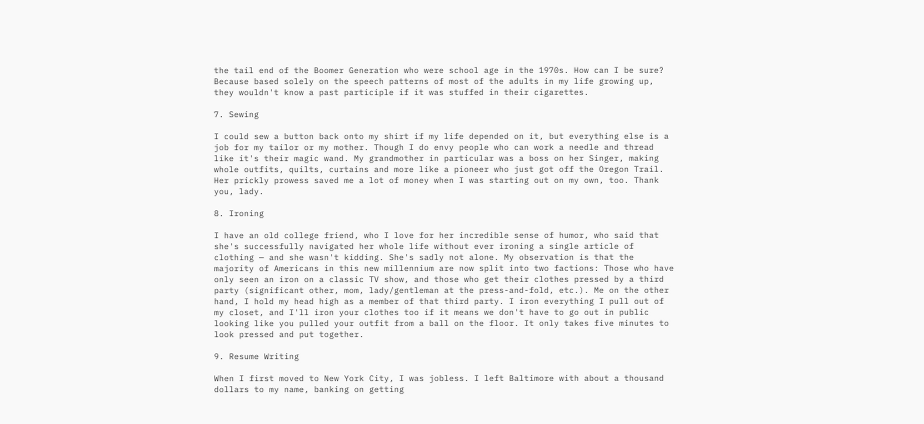the tail end of the Boomer Generation who were school age in the 1970s. How can I be sure? Because based solely on the speech patterns of most of the adults in my life growing up, they wouldn't know a past participle if it was stuffed in their cigarettes.

7. Sewing

I could sew a button back onto my shirt if my life depended on it, but everything else is a job for my tailor or my mother. Though I do envy people who can work a needle and thread like it's their magic wand. My grandmother in particular was a boss on her Singer, making whole outfits, quilts, curtains and more like a pioneer who just got off the Oregon Trail. Her prickly prowess saved me a lot of money when I was starting out on my own, too. Thank you, lady.

8. Ironing

I have an old college friend, who I love for her incredible sense of humor, who said that she's successfully navigated her whole life without ever ironing a single article of clothing — and she wasn't kidding. She's sadly not alone. My observation is that the majority of Americans in this new millennium are now split into two factions: Those who have only seen an iron on a classic TV show, and those who get their clothes pressed by a third party (significant other, mom, lady/gentleman at the press-and-fold, etc.). Me on the other hand, I hold my head high as a member of that third party. I iron everything I pull out of my closet, and I'll iron your clothes too if it means we don't have to go out in public looking like you pulled your outfit from a ball on the floor. It only takes five minutes to look pressed and put together.

9. Resume Writing

When I first moved to New York City, I was jobless. I left Baltimore with about a thousand dollars to my name, banking on getting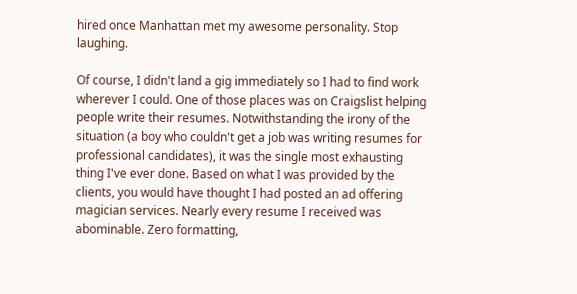hired once Manhattan met my awesome personality. Stop laughing.

Of course, I didn't land a gig immediately so I had to find work wherever I could. One of those places was on Craigslist helping people write their resumes. Notwithstanding the irony of the situation (a boy who couldn't get a job was writing resumes for professional candidates), it was the single most exhausting thing I've ever done. Based on what I was provided by the clients, you would have thought I had posted an ad offering magician services. Nearly every resume I received was abominable. Zero formatting,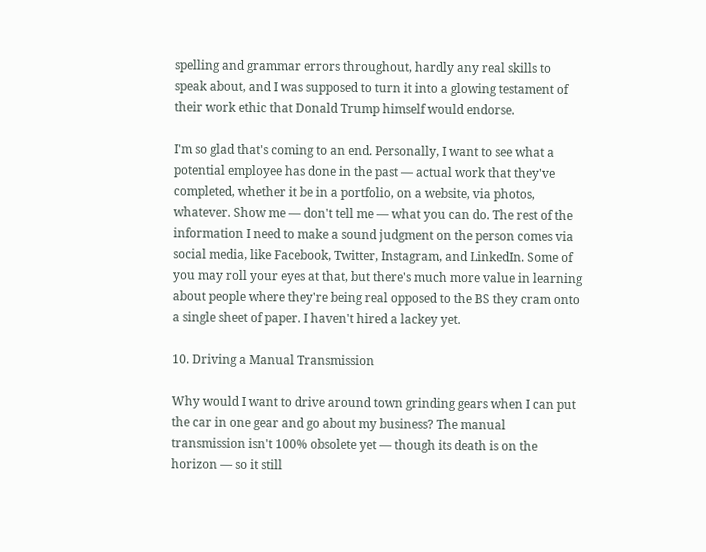spelling and grammar errors throughout, hardly any real skills to speak about, and I was supposed to turn it into a glowing testament of their work ethic that Donald Trump himself would endorse.

I'm so glad that's coming to an end. Personally, I want to see what a potential employee has done in the past — actual work that they've completed, whether it be in a portfolio, on a website, via photos, whatever. Show me — don't tell me — what you can do. The rest of the information I need to make a sound judgment on the person comes via social media, like Facebook, Twitter, Instagram, and LinkedIn. Some of you may roll your eyes at that, but there's much more value in learning about people where they're being real opposed to the BS they cram onto a single sheet of paper. I haven't hired a lackey yet.

10. Driving a Manual Transmission

Why would I want to drive around town grinding gears when I can put the car in one gear and go about my business? The manual transmission isn't 100% obsolete yet — though its death is on the horizon — so it still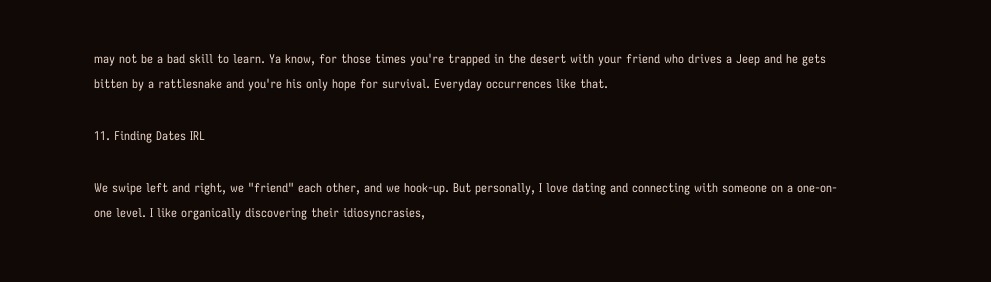may not be a bad skill to learn. Ya know, for those times you're trapped in the desert with your friend who drives a Jeep and he gets bitten by a rattlesnake and you're his only hope for survival. Everyday occurrences like that.

11. Finding Dates IRL

We swipe left and right, we "friend" each other, and we hook-up. But personally, I love dating and connecting with someone on a one-on-one level. I like organically discovering their idiosyncrasies,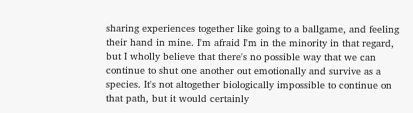sharing experiences together like going to a ballgame, and feeling their hand in mine. I'm afraid I'm in the minority in that regard, but I wholly believe that there's no possible way that we can continue to shut one another out emotionally and survive as a species. It's not altogether biologically impossible to continue on that path, but it would certainly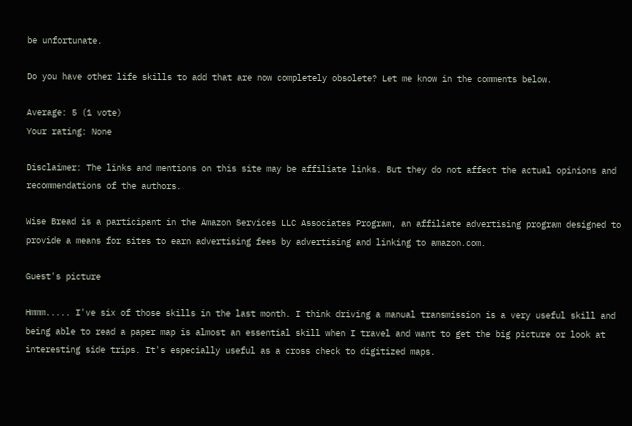be unfortunate.

Do you have other life skills to add that are now completely obsolete? Let me know in the comments below.

Average: 5 (1 vote)
Your rating: None

Disclaimer: The links and mentions on this site may be affiliate links. But they do not affect the actual opinions and recommendations of the authors.

Wise Bread is a participant in the Amazon Services LLC Associates Program, an affiliate advertising program designed to provide a means for sites to earn advertising fees by advertising and linking to amazon.com.

Guest's picture

Hmmm..... I've six of those skills in the last month. I think driving a manual transmission is a very useful skill and being able to read a paper map is almost an essential skill when I travel and want to get the big picture or look at interesting side trips. It's especially useful as a cross check to digitized maps.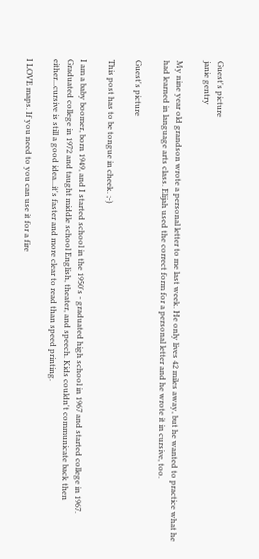Guest's picture
janie gentry

My nine year old grandson wrote a personal letter to me last week. He only lives 42 miles away, but he wanted to practice what he had learned in language arts class. Elijah used the correct form for a personal letter and he wrote it in cursive, too.

Guest's picture

This post has to be tongue in cheek. ;-)

I am a baby boomer, born 1949, and I started school in the 1950's - graduated high school in 1967 and started college in 1967. Graduated college in 1972 and taught middle school English, theater, and speech. Kids couldn't communicate back then either...cursive is still a good idea...it's faster and more clear to read than speed printing.

I LOVE maps. If you need to you can use it for a fire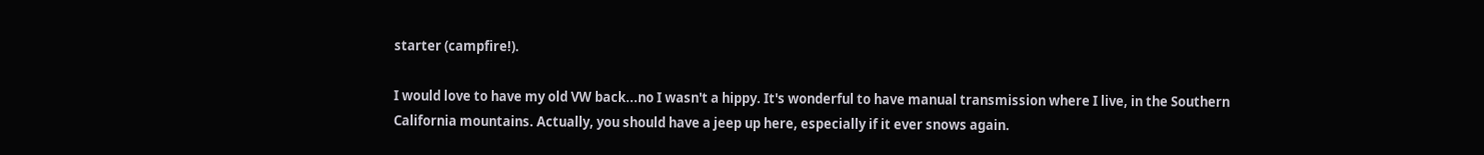starter (campfire!).

I would love to have my old VW back...no I wasn't a hippy. It's wonderful to have manual transmission where I live, in the Southern California mountains. Actually, you should have a jeep up here, especially if it ever snows again.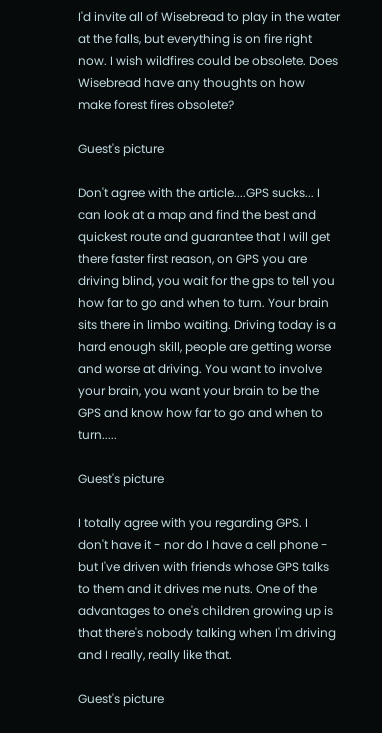I'd invite all of Wisebread to play in the water at the falls, but everything is on fire right now. I wish wildfires could be obsolete. Does Wisebread have any thoughts on how make forest fires obsolete?

Guest's picture

Don't agree with the article....GPS sucks... I can look at a map and find the best and quickest route and guarantee that I will get there faster first reason, on GPS you are driving blind, you wait for the gps to tell you how far to go and when to turn. Your brain sits there in limbo waiting. Driving today is a hard enough skill, people are getting worse and worse at driving. You want to involve your brain, you want your brain to be the GPS and know how far to go and when to turn.....

Guest's picture

I totally agree with you regarding GPS. I don't have it - nor do I have a cell phone - but I've driven with friends whose GPS talks to them and it drives me nuts. One of the advantages to one's children growing up is that there's nobody talking when I'm driving and I really, really like that.

Guest's picture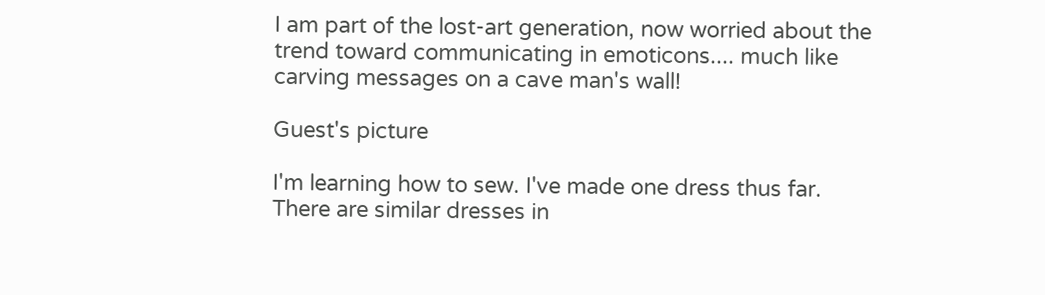I am part of the lost-art generation, now worried about the trend toward communicating in emoticons.... much like carving messages on a cave man's wall!

Guest's picture

I'm learning how to sew. I've made one dress thus far. There are similar dresses in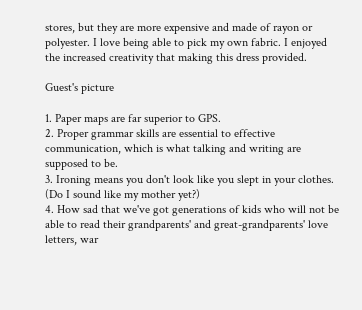stores, but they are more expensive and made of rayon or polyester. I love being able to pick my own fabric. I enjoyed the increased creativity that making this dress provided.

Guest's picture

1. Paper maps are far superior to GPS.
2. Proper grammar skills are essential to effective communication, which is what talking and writing are supposed to be.
3. Ironing means you don't look like you slept in your clothes. (Do I sound like my mother yet?)
4. How sad that we've got generations of kids who will not be able to read their grandparents' and great-grandparents' love letters, war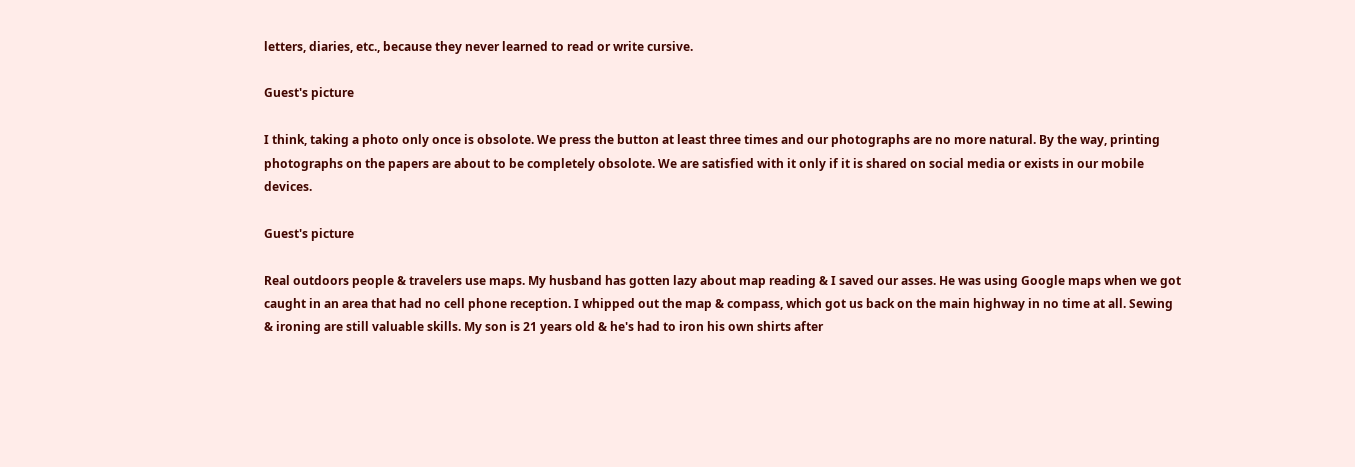letters, diaries, etc., because they never learned to read or write cursive.

Guest's picture

I think, taking a photo only once is obsolote. We press the button at least three times and our photographs are no more natural. By the way, printing photographs on the papers are about to be completely obsolote. We are satisfied with it only if it is shared on social media or exists in our mobile devices.

Guest's picture

Real outdoors people & travelers use maps. My husband has gotten lazy about map reading & I saved our asses. He was using Google maps when we got caught in an area that had no cell phone reception. I whipped out the map & compass, which got us back on the main highway in no time at all. Sewing & ironing are still valuable skills. My son is 21 years old & he's had to iron his own shirts after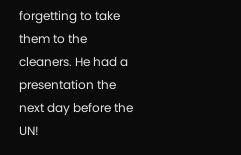forgetting to take them to the cleaners. He had a presentation the next day before the UN!